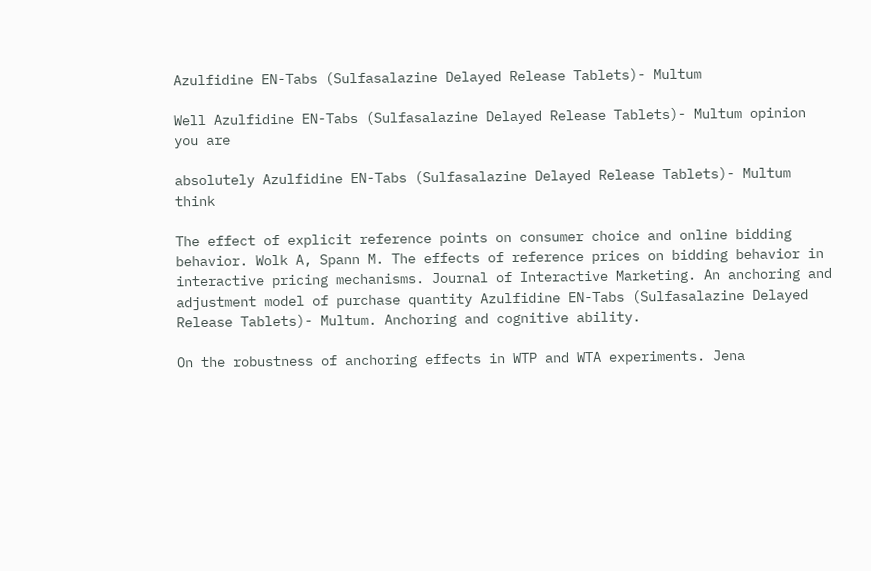Azulfidine EN-Tabs (Sulfasalazine Delayed Release Tablets)- Multum

Well Azulfidine EN-Tabs (Sulfasalazine Delayed Release Tablets)- Multum opinion you are

absolutely Azulfidine EN-Tabs (Sulfasalazine Delayed Release Tablets)- Multum think

The effect of explicit reference points on consumer choice and online bidding behavior. Wolk A, Spann M. The effects of reference prices on bidding behavior in interactive pricing mechanisms. Journal of Interactive Marketing. An anchoring and adjustment model of purchase quantity Azulfidine EN-Tabs (Sulfasalazine Delayed Release Tablets)- Multum. Anchoring and cognitive ability.

On the robustness of anchoring effects in WTP and WTA experiments. Jena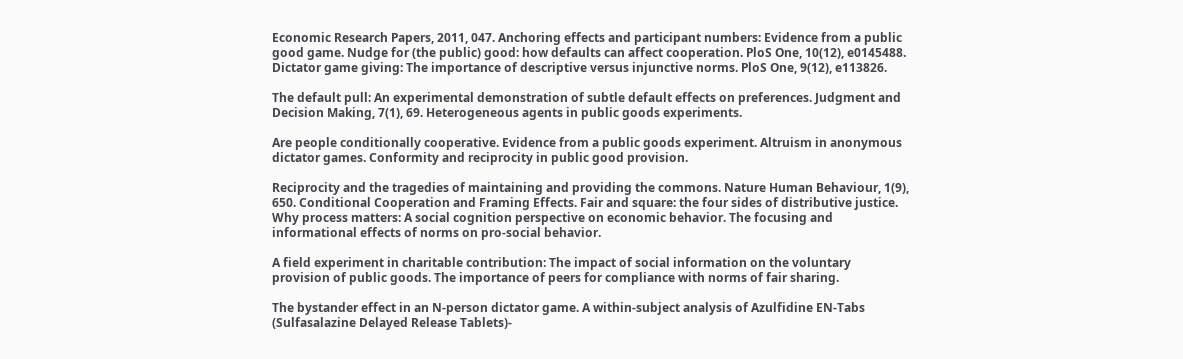Economic Research Papers, 2011, 047. Anchoring effects and participant numbers: Evidence from a public good game. Nudge for (the public) good: how defaults can affect cooperation. PloS One, 10(12), e0145488. Dictator game giving: The importance of descriptive versus injunctive norms. PloS One, 9(12), e113826.

The default pull: An experimental demonstration of subtle default effects on preferences. Judgment and Decision Making, 7(1), 69. Heterogeneous agents in public goods experiments.

Are people conditionally cooperative. Evidence from a public goods experiment. Altruism in anonymous dictator games. Conformity and reciprocity in public good provision.

Reciprocity and the tragedies of maintaining and providing the commons. Nature Human Behaviour, 1(9), 650. Conditional Cooperation and Framing Effects. Fair and square: the four sides of distributive justice. Why process matters: A social cognition perspective on economic behavior. The focusing and informational effects of norms on pro-social behavior.

A field experiment in charitable contribution: The impact of social information on the voluntary provision of public goods. The importance of peers for compliance with norms of fair sharing.

The bystander effect in an N-person dictator game. A within-subject analysis of Azulfidine EN-Tabs (Sulfasalazine Delayed Release Tablets)-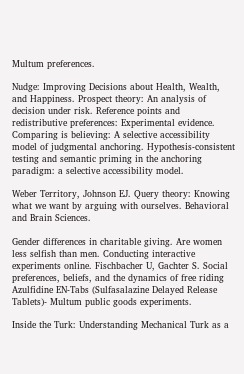Multum preferences.

Nudge: Improving Decisions about Health, Wealth, and Happiness. Prospect theory: An analysis of decision under risk. Reference points and redistributive preferences: Experimental evidence. Comparing is believing: A selective accessibility model of judgmental anchoring. Hypothesis-consistent testing and semantic priming in the anchoring paradigm: a selective accessibility model.

Weber Territory, Johnson EJ. Query theory: Knowing what we want by arguing with ourselves. Behavioral and Brain Sciences.

Gender differences in charitable giving. Are women less selfish than men. Conducting interactive experiments online. Fischbacher U, Gachter S. Social preferences, beliefs, and the dynamics of free riding Azulfidine EN-Tabs (Sulfasalazine Delayed Release Tablets)- Multum public goods experiments.

Inside the Turk: Understanding Mechanical Turk as a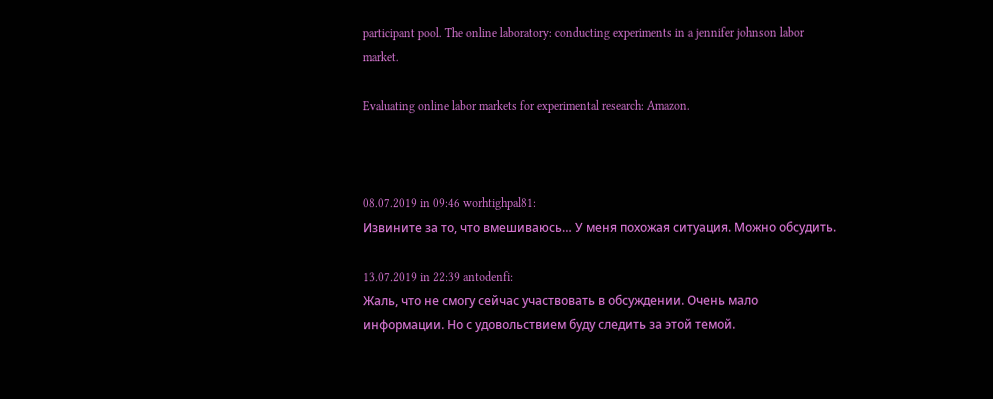participant pool. The online laboratory: conducting experiments in a jennifer johnson labor market.

Evaluating online labor markets for experimental research: Amazon.



08.07.2019 in 09:46 worhtighpal81:
Извините за то, что вмешиваюсь… У меня похожая ситуация. Можно обсудить.

13.07.2019 in 22:39 antodenfi:
Жаль, что не смогу сейчас участвовать в обсуждении. Очень мало информации. Но с удовольствием буду следить за этой темой.